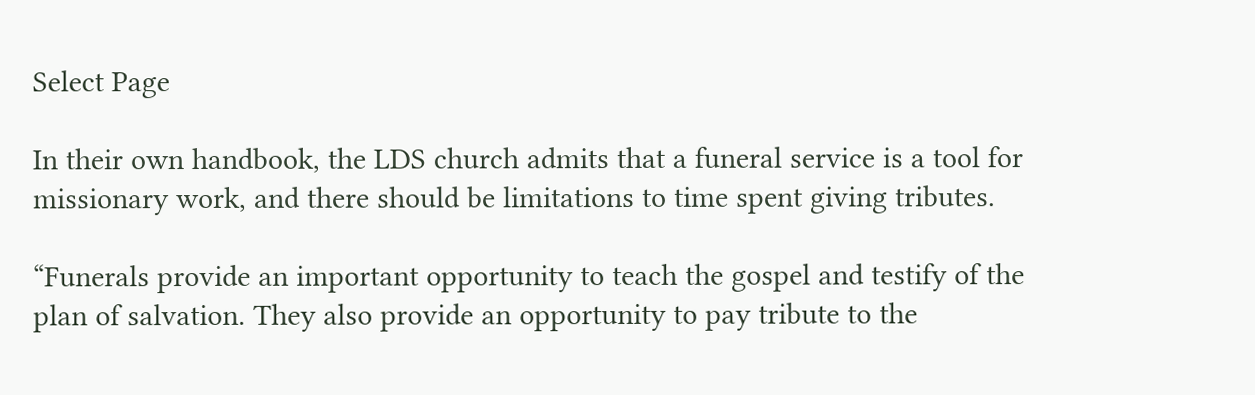Select Page

In their own handbook, the LDS church admits that a funeral service is a tool for missionary work, and there should be limitations to time spent giving tributes.

“Funerals provide an important opportunity to teach the gospel and testify of the plan of salvation. They also provide an opportunity to pay tribute to the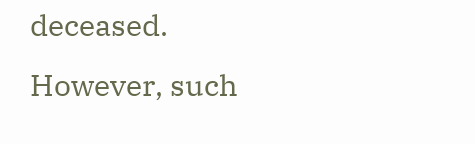deceased. However, such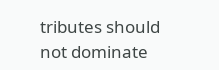tributes should not dominate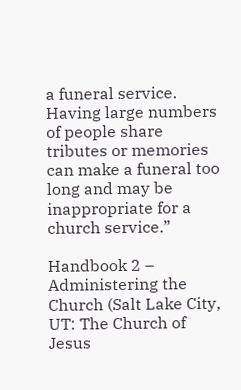a funeral service. Having large numbers of people share tributes or memories can make a funeral too long and may be inappropriate for a church service.”

Handbook 2 – Administering the Church (Salt Lake City, UT: The Church of Jesus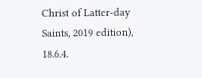Christ of Latter-day Saints, 2019 edition), 18.6.4.